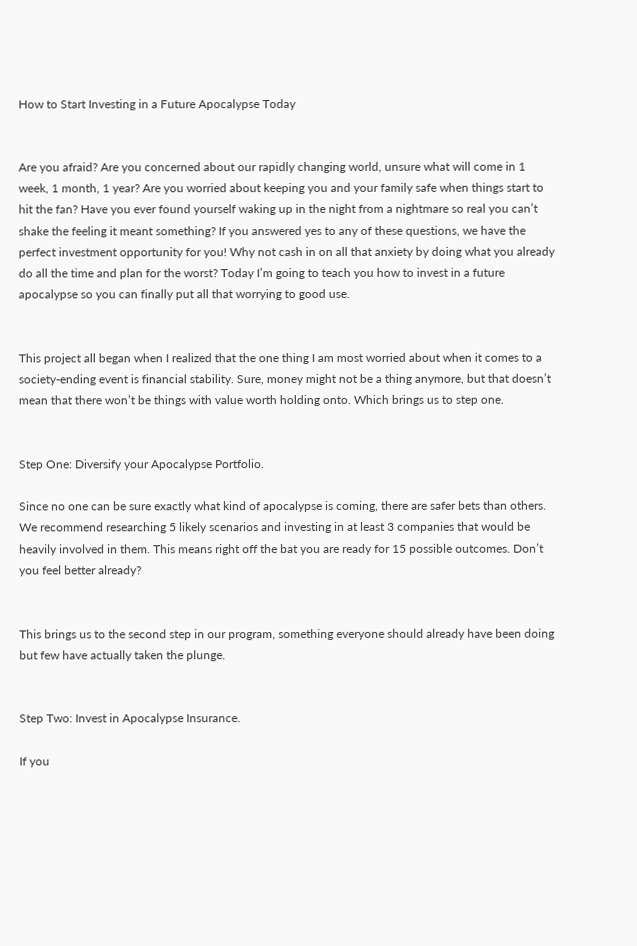How to Start Investing in a Future Apocalypse Today


Are you afraid? Are you concerned about our rapidly changing world, unsure what will come in 1 week, 1 month, 1 year? Are you worried about keeping you and your family safe when things start to hit the fan? Have you ever found yourself waking up in the night from a nightmare so real you can’t shake the feeling it meant something? If you answered yes to any of these questions, we have the perfect investment opportunity for you! Why not cash in on all that anxiety by doing what you already do all the time and plan for the worst? Today I’m going to teach you how to invest in a future apocalypse so you can finally put all that worrying to good use.


This project all began when I realized that the one thing I am most worried about when it comes to a society-ending event is financial stability. Sure, money might not be a thing anymore, but that doesn’t mean that there won’t be things with value worth holding onto. Which brings us to step one.


Step One: Diversify your Apocalypse Portfolio.

Since no one can be sure exactly what kind of apocalypse is coming, there are safer bets than others. We recommend researching 5 likely scenarios and investing in at least 3 companies that would be heavily involved in them. This means right off the bat you are ready for 15 possible outcomes. Don’t you feel better already?


This brings us to the second step in our program, something everyone should already have been doing but few have actually taken the plunge.


Step Two: Invest in Apocalypse Insurance.

If you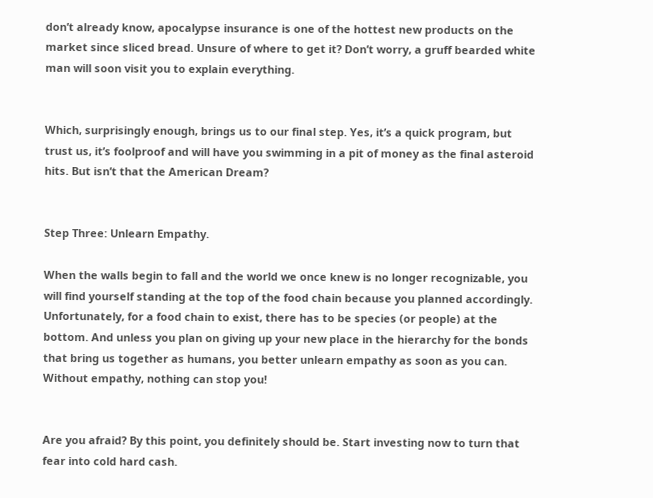don’t already know, apocalypse insurance is one of the hottest new products on the market since sliced bread. Unsure of where to get it? Don’t worry, a gruff bearded white man will soon visit you to explain everything.


Which, surprisingly enough, brings us to our final step. Yes, it’s a quick program, but trust us, it’s foolproof and will have you swimming in a pit of money as the final asteroid hits. But isn’t that the American Dream?


Step Three: Unlearn Empathy.

When the walls begin to fall and the world we once knew is no longer recognizable, you will find yourself standing at the top of the food chain because you planned accordingly. Unfortunately, for a food chain to exist, there has to be species (or people) at the bottom. And unless you plan on giving up your new place in the hierarchy for the bonds that bring us together as humans, you better unlearn empathy as soon as you can. Without empathy, nothing can stop you!


Are you afraid? By this point, you definitely should be. Start investing now to turn that fear into cold hard cash.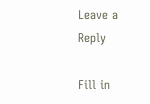Leave a Reply

Fill in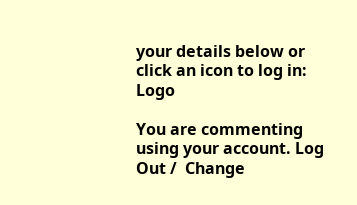your details below or click an icon to log in: Logo

You are commenting using your account. Log Out /  Change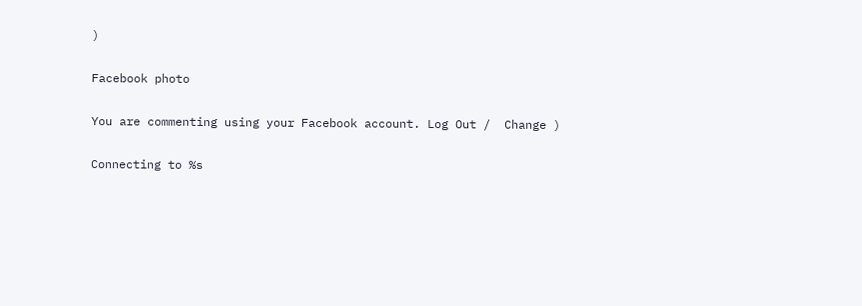)

Facebook photo

You are commenting using your Facebook account. Log Out /  Change )

Connecting to %s